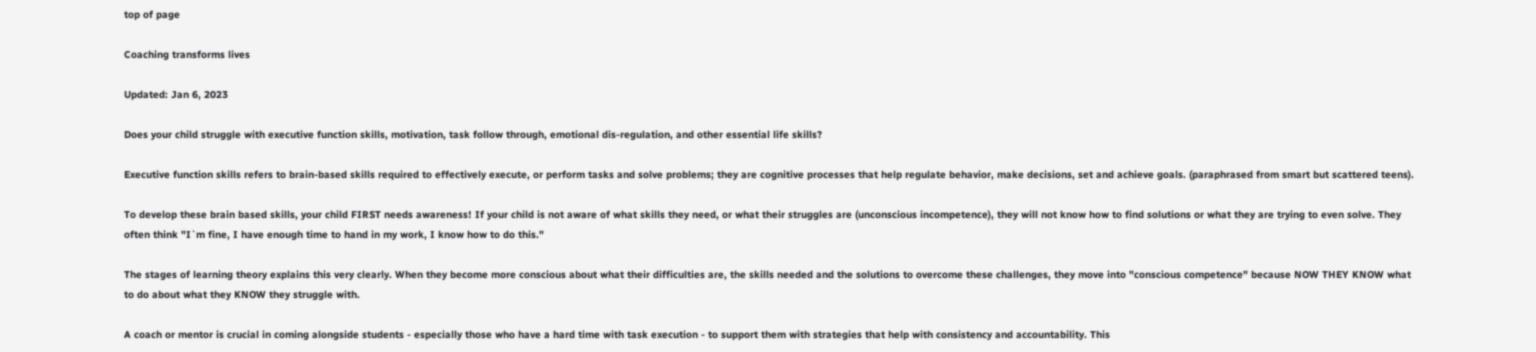top of page

Coaching transforms lives

Updated: Jan 6, 2023

Does your child struggle with executive function skills, motivation, task follow through, emotional dis-regulation, and other essential life skills?

Executive function skills refers to brain-based skills required to effectively execute, or perform tasks and solve problems; they are cognitive processes that help regulate behavior, make decisions, set and achieve goals. (paraphrased from smart but scattered teens).

To develop these brain based skills, your child FIRST needs awareness! If your child is not aware of what skills they need, or what their struggles are (unconscious incompetence), they will not know how to find solutions or what they are trying to even solve. They often think "I`m fine, I have enough time to hand in my work, I know how to do this."

The stages of learning theory explains this very clearly. When they become more conscious about what their difficulties are, the skills needed and the solutions to overcome these challenges, they move into "conscious competence" because NOW THEY KNOW what to do about what they KNOW they struggle with.

A coach or mentor is crucial in coming alongside students - especially those who have a hard time with task execution - to support them with strategies that help with consistency and accountability. This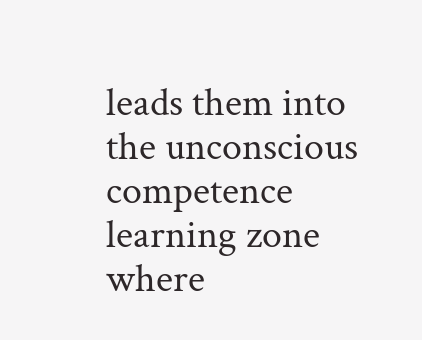leads them into the unconscious competence learning zone where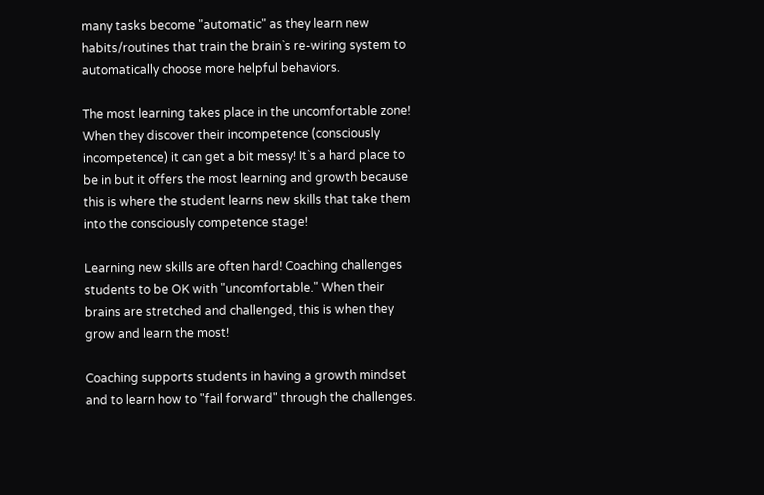many tasks become "automatic" as they learn new habits/routines that train the brain`s re-wiring system to automatically choose more helpful behaviors.

The most learning takes place in the uncomfortable zone! When they discover their incompetence (consciously incompetence) it can get a bit messy! It`s a hard place to be in but it offers the most learning and growth because this is where the student learns new skills that take them into the consciously competence stage!

Learning new skills are often hard! Coaching challenges students to be OK with "uncomfortable." When their brains are stretched and challenged, this is when they grow and learn the most!

Coaching supports students in having a growth mindset and to learn how to "fail forward" through the challenges.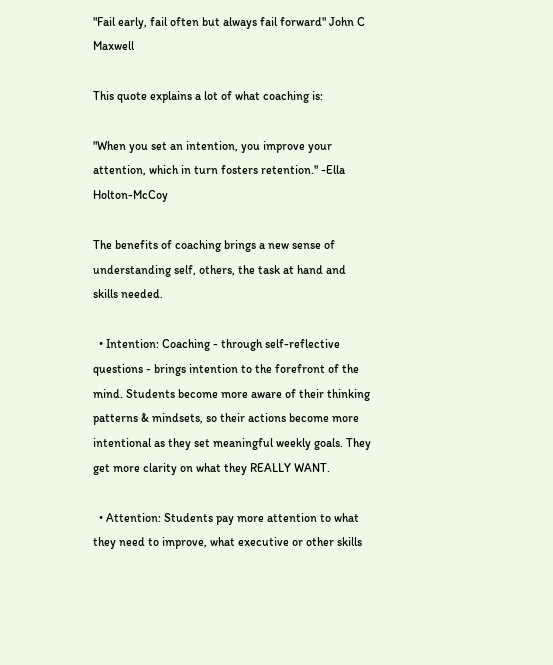"Fail early, fail often but always fail forward" John C Maxwell

This quote explains a lot of what coaching is:

"When you set an intention, you improve your attention, which in turn fosters retention." -Ella Holton-McCoy

The benefits of coaching brings a new sense of understanding self, others, the task at hand and skills needed.

  • Intention: Coaching - through self-reflective questions - brings intention to the forefront of the mind. Students become more aware of their thinking patterns & mindsets, so their actions become more intentional as they set meaningful weekly goals. They get more clarity on what they REALLY WANT.

  • Attention: Students pay more attention to what they need to improve, what executive or other skills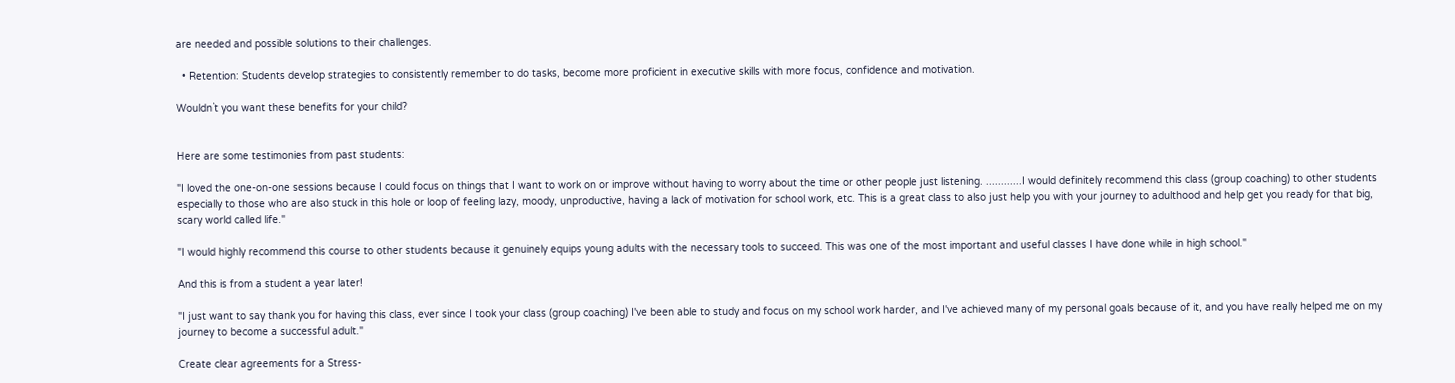are needed and possible solutions to their challenges.

  • Retention: Students develop strategies to consistently remember to do tasks, become more proficient in executive skills with more focus, confidence and motivation.

Wouldn`t you want these benefits for your child?


Here are some testimonies from past students:

"I loved the one-on-one sessions because I could focus on things that I want to work on or improve without having to worry about the time or other people just listening. ............I would definitely recommend this class (group coaching) to other students especially to those who are also stuck in this hole or loop of feeling lazy, moody, unproductive, having a lack of motivation for school work, etc. This is a great class to also just help you with your journey to adulthood and help get you ready for that big, scary world called life."

"I would highly recommend this course to other students because it genuinely equips young adults with the necessary tools to succeed. This was one of the most important and useful classes I have done while in high school."

And this is from a student a year later!

"I just want to say thank you for having this class, ever since I took your class (group coaching) I've been able to study and focus on my school work harder, and I've achieved many of my personal goals because of it, and you have really helped me on my journey to become a successful adult."

Create clear agreements for a Stress-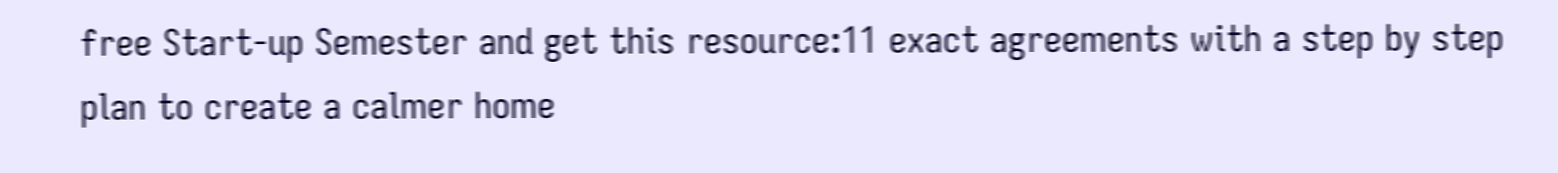free Start-up Semester and get this resource:11 exact agreements with a step by step plan to create a calmer home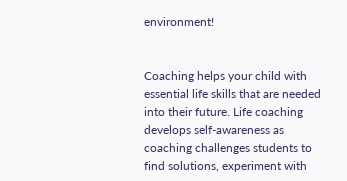environment!


Coaching helps your child with essential life skills that are needed into their future. Life coaching develops self-awareness as coaching challenges students to find solutions, experiment with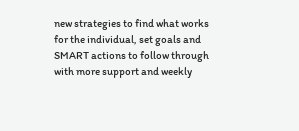new strategies to find what works for the individual, set goals and SMART actions to follow through with more support and weekly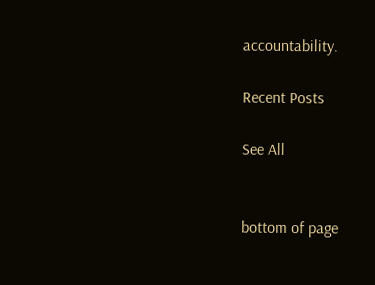accountability.

Recent Posts

See All


bottom of page